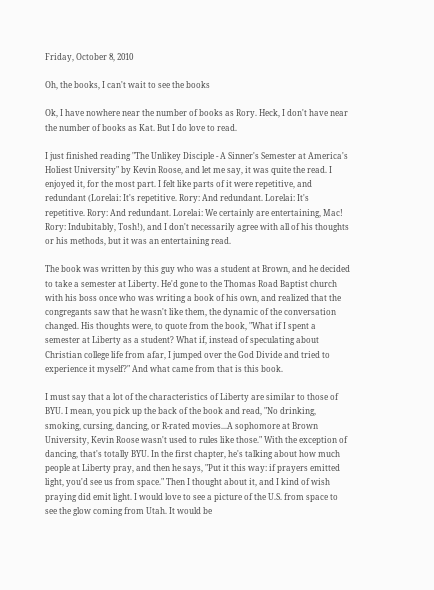Friday, October 8, 2010

Oh, the books, I can't wait to see the books

Ok, I have nowhere near the number of books as Rory. Heck, I don't have near the number of books as Kat. But I do love to read.

I just finished reading "The Unlikey Disciple - A Sinner's Semester at America's Holiest University" by Kevin Roose, and let me say, it was quite the read. I enjoyed it, for the most part. I felt like parts of it were repetitive, and redundant (Lorelai: It's repetitive. Rory: And redundant. Lorelai: It's repetitive. Rory: And redundant. Lorelai: We certainly are entertaining, Mac! Rory: Indubitably, Tosh!), and I don't necessarily agree with all of his thoughts or his methods, but it was an entertaining read.

The book was written by this guy who was a student at Brown, and he decided to take a semester at Liberty. He'd gone to the Thomas Road Baptist church with his boss once who was writing a book of his own, and realized that the congregants saw that he wasn't like them, the dynamic of the conversation changed. His thoughts were, to quote from the book, "What if I spent a semester at Liberty as a student? What if, instead of speculating about Christian college life from afar, I jumped over the God Divide and tried to experience it myself?" And what came from that is this book.

I must say that a lot of the characteristics of Liberty are similar to those of BYU. I mean, you pick up the back of the book and read, "No drinking, smoking, cursing, dancing, or R-rated movies...A sophomore at Brown University, Kevin Roose wasn't used to rules like those." With the exception of dancing, that's totally BYU. In the first chapter, he's talking about how much people at Liberty pray, and then he says, "Put it this way: if prayers emitted light, you'd see us from space." Then I thought about it, and I kind of wish praying did emit light. I would love to see a picture of the U.S. from space to see the glow coming from Utah. It would be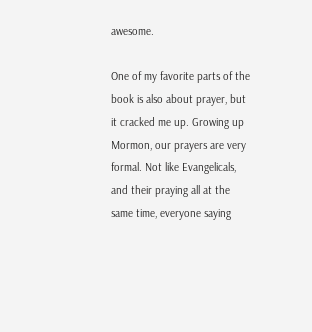awesome.

One of my favorite parts of the book is also about prayer, but it cracked me up. Growing up Mormon, our prayers are very formal. Not like Evangelicals, and their praying all at the same time, everyone saying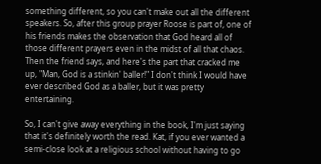something different, so you can't make out all the different speakers. So, after this group prayer Roose is part of, one of his friends makes the observation that God heard all of those different prayers even in the midst of all that chaos. Then the friend says, and here's the part that cracked me up, "Man, God is a stinkin' baller!" I don't think I would have ever described God as a baller, but it was pretty entertaining.

So, I can't give away everything in the book, I'm just saying that it's definitely worth the read. Kat, if you ever wanted a semi-close look at a religious school without having to go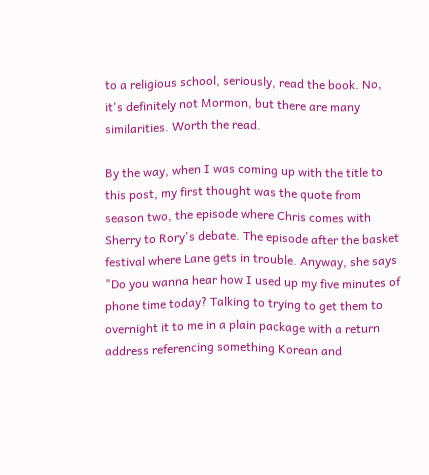to a religious school, seriously, read the book. No, it's definitely not Mormon, but there are many similarities. Worth the read.

By the way, when I was coming up with the title to this post, my first thought was the quote from season two, the episode where Chris comes with Sherry to Rory's debate. The episode after the basket festival where Lane gets in trouble. Anyway, she says "Do you wanna hear how I used up my five minutes of phone time today? Talking to trying to get them to overnight it to me in a plain package with a return address referencing something Korean and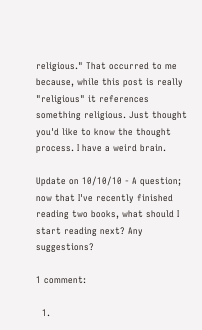religious." That occurred to me because, while this post is really "religious" it references something religious. Just thought you'd like to know the thought process. I have a weird brain.

Update on 10/10/10 - A question; now that I've recently finished reading two books, what should I start reading next? Any suggestions?

1 comment:

  1.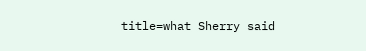title=what Sherry said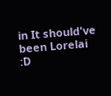in It should've been Lorelai :D